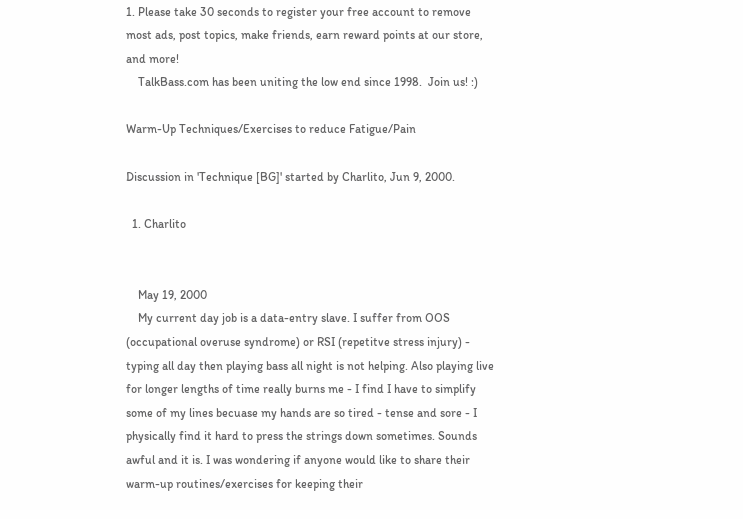1. Please take 30 seconds to register your free account to remove most ads, post topics, make friends, earn reward points at our store, and more!
    TalkBass.com has been uniting the low end since 1998.  Join us! :)

Warm-Up Techniques/Exercises to reduce Fatigue/Pain

Discussion in 'Technique [BG]' started by Charlito, Jun 9, 2000.

  1. Charlito


    May 19, 2000
    My current day job is a data-entry slave. I suffer from OOS (occupational overuse syndrome) or RSI (repetitve stress injury) - typing all day then playing bass all night is not helping. Also playing live for longer lengths of time really burns me - I find I have to simplify some of my lines becuase my hands are so tired - tense and sore - I physically find it hard to press the strings down sometimes. Sounds awful and it is. I was wondering if anyone would like to share their warm-up routines/exercises for keeping their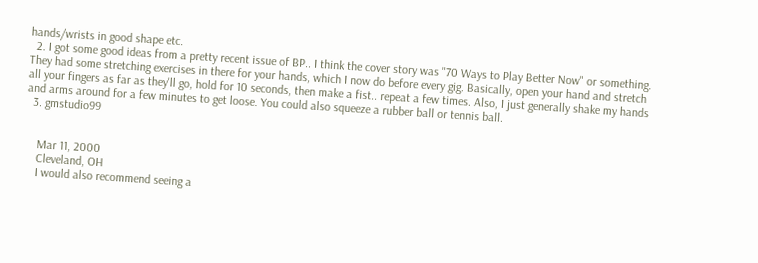hands/wrists in good shape etc.
  2. I got some good ideas from a pretty recent issue of BP.. I think the cover story was "70 Ways to Play Better Now" or something. They had some stretching exercises in there for your hands, which I now do before every gig. Basically, open your hand and stretch all your fingers as far as they'll go, hold for 10 seconds, then make a fist.. repeat a few times. Also, I just generally shake my hands and arms around for a few minutes to get loose. You could also squeeze a rubber ball or tennis ball.
  3. gmstudio99


    Mar 11, 2000
    Cleveland, OH
    I would also recommend seeing a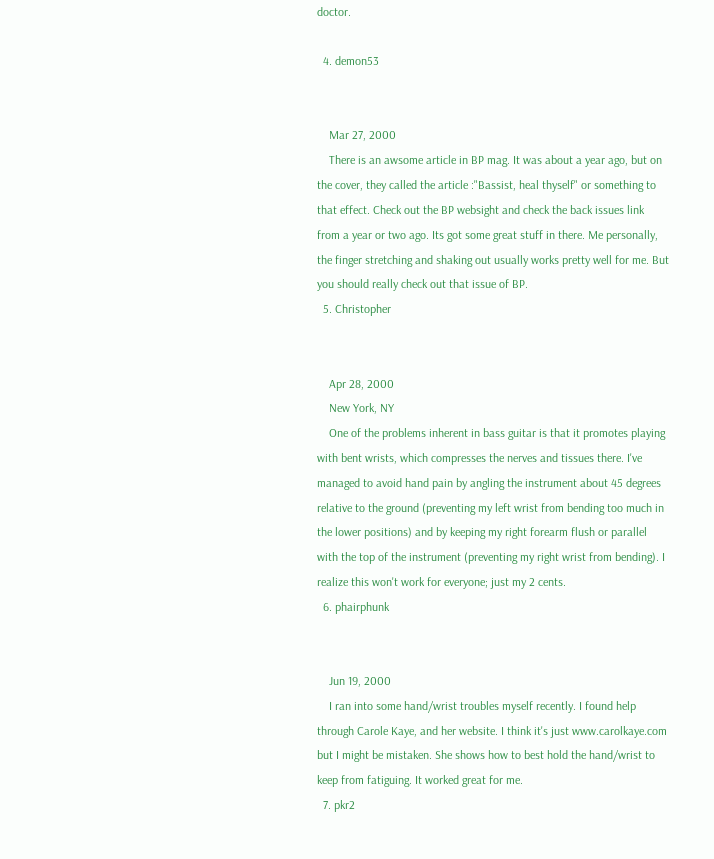doctor.

  4. demon53


    Mar 27, 2000
    There is an awsome article in BP mag. It was about a year ago, but on the cover, they called the article :"Bassist, heal thyself" or something to that effect. Check out the BP websight and check the back issues link from a year or two ago. Its got some great stuff in there. Me personally, the finger stretching and shaking out usually works pretty well for me. But you should really check out that issue of BP.
  5. Christopher


    Apr 28, 2000
    New York, NY
    One of the problems inherent in bass guitar is that it promotes playing with bent wrists, which compresses the nerves and tissues there. I've managed to avoid hand pain by angling the instrument about 45 degrees relative to the ground (preventing my left wrist from bending too much in the lower positions) and by keeping my right forearm flush or parallel with the top of the instrument (preventing my right wrist from bending). I realize this won't work for everyone; just my 2 cents.
  6. phairphunk


    Jun 19, 2000
    I ran into some hand/wrist troubles myself recently. I found help through Carole Kaye, and her website. I think it's just www.carolkaye.com but I might be mistaken. She shows how to best hold the hand/wrist to keep from fatiguing. It worked great for me.
  7. pkr2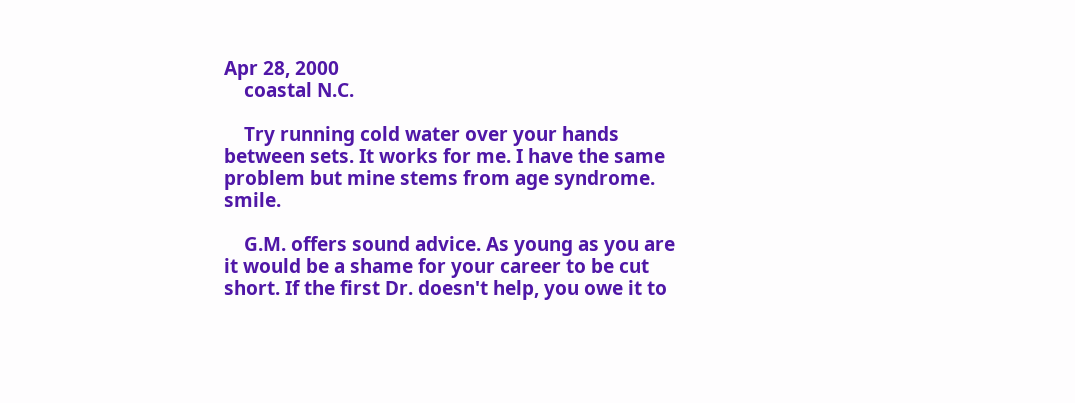Apr 28, 2000
    coastal N.C.

    Try running cold water over your hands between sets. It works for me. I have the same problem but mine stems from age syndrome. smile.

    G.M. offers sound advice. As young as you are it would be a shame for your career to be cut short. If the first Dr. doesn't help, you owe it to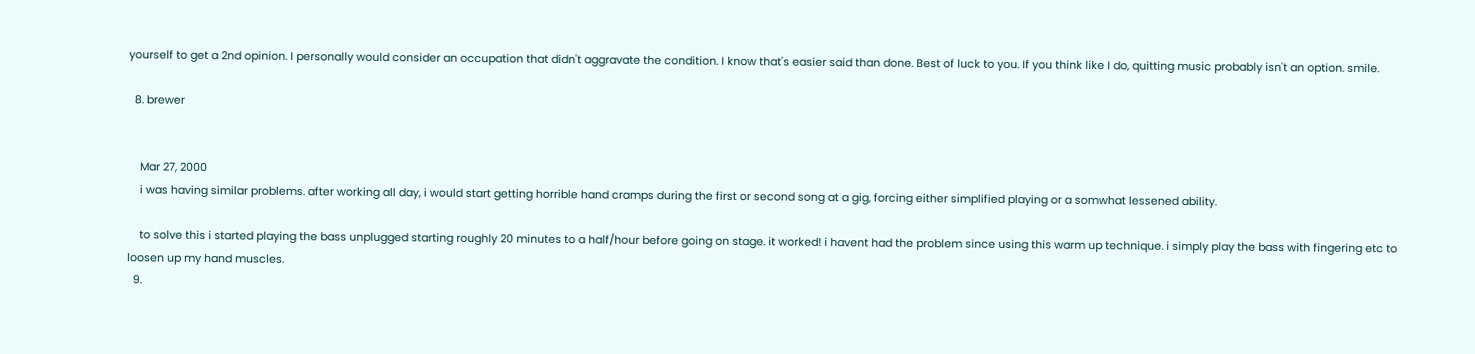yourself to get a 2nd opinion. I personally would consider an occupation that didn't aggravate the condition. I know that's easier said than done. Best of luck to you. If you think like I do, quitting music probably isn't an option. smile.

  8. brewer


    Mar 27, 2000
    i was having similar problems. after working all day, i would start getting horrible hand cramps during the first or second song at a gig, forcing either simplified playing or a somwhat lessened ability.

    to solve this i started playing the bass unplugged starting roughly 20 minutes to a half/hour before going on stage. it worked! i havent had the problem since using this warm up technique. i simply play the bass with fingering etc to loosen up my hand muscles.
  9.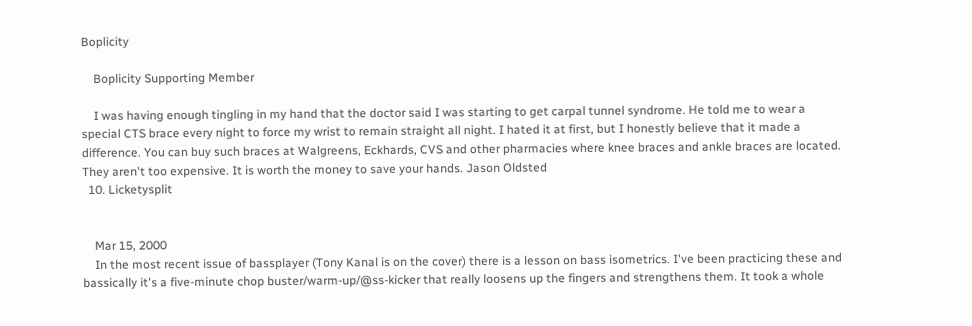Boplicity

    Boplicity Supporting Member

    I was having enough tingling in my hand that the doctor said I was starting to get carpal tunnel syndrome. He told me to wear a special CTS brace every night to force my wrist to remain straight all night. I hated it at first, but I honestly believe that it made a difference. You can buy such braces at Walgreens, Eckhards, CVS and other pharmacies where knee braces and ankle braces are located. They aren't too expensive. It is worth the money to save your hands. Jason Oldsted
  10. Licketysplit


    Mar 15, 2000
    In the most recent issue of bassplayer (Tony Kanal is on the cover) there is a lesson on bass isometrics. I've been practicing these and bassically it's a five-minute chop buster/warm-up/@ss-kicker that really loosens up the fingers and strengthens them. It took a whole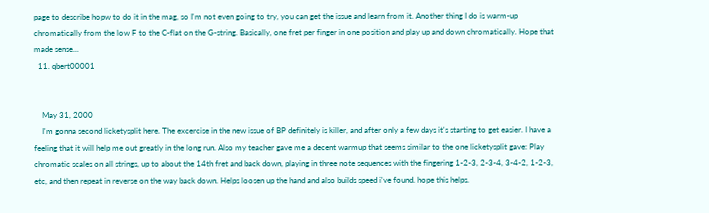page to describe hopw to do it in the mag, so I'm not even going to try, you can get the issue and learn from it. Another thing I do is warm-up chromatically from the low F to the C-flat on the G-string. Basically, one fret per finger in one position and play up and down chromatically. Hope that made sense...
  11. qbert00001


    May 31, 2000
    I'm gonna second licketysplit here. The excercise in the new issue of BP definitely is killer, and after only a few days it's starting to get easier. I have a feeling that it will help me out greatly in the long run. Also my teacher gave me a decent warmup that seems similar to the one licketysplit gave: Play chromatic scales on all strings, up to about the 14th fret and back down, playing in three note sequences with the fingering 1-2-3, 2-3-4, 3-4-2, 1-2-3, etc, and then repeat in reverse on the way back down. Helps loosen up the hand and also builds speed i've found. hope this helps.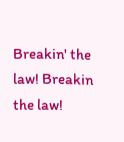Breakin' the law! Breakin the law!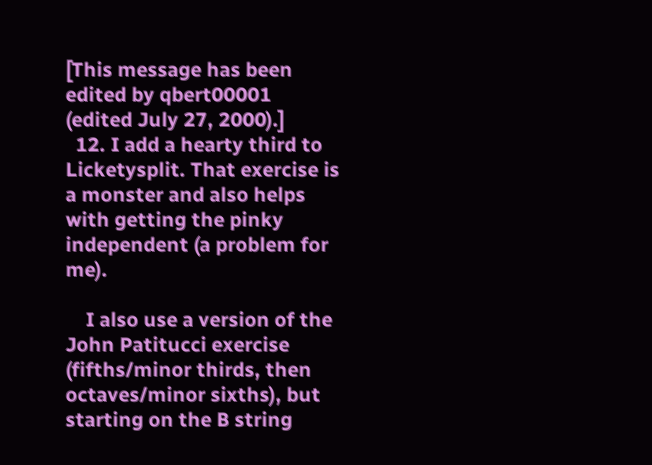[This message has been edited by qbert00001 (edited July 27, 2000).]
  12. I add a hearty third to Licketysplit. That exercise is a monster and also helps with getting the pinky independent (a problem for me).

    I also use a version of the John Patitucci exercise (fifths/minor thirds, then octaves/minor sixths), but starting on the B string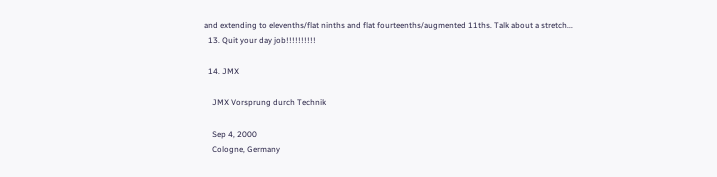and extending to elevenths/flat ninths and flat fourteenths/augmented 11ths. Talk about a stretch...
  13. Quit your day job!!!!!!!!!!

  14. JMX

    JMX Vorsprung durch Technik

    Sep 4, 2000
    Cologne, Germany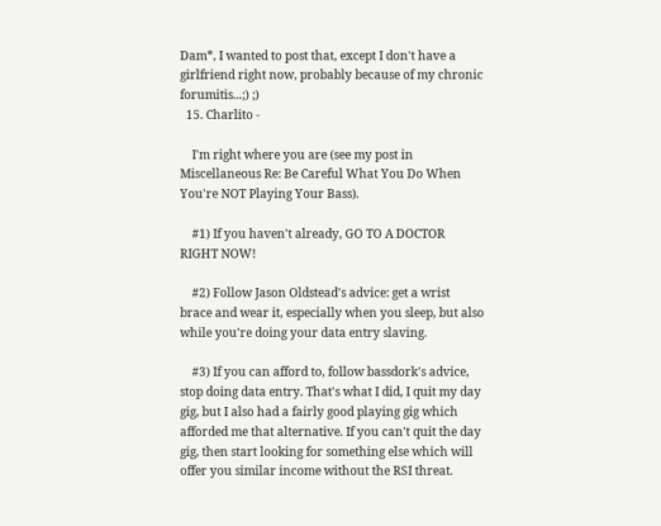Dam*, I wanted to post that, except I don't have a girlfriend right now, probably because of my chronic forumitis...;) ;)
  15. Charlito -

    I'm right where you are (see my post in Miscellaneous Re: Be Careful What You Do When You're NOT Playing Your Bass).

    #1) If you haven't already, GO TO A DOCTOR RIGHT NOW!

    #2) Follow Jason Oldstead's advice: get a wrist brace and wear it, especially when you sleep, but also while you're doing your data entry slaving.

    #3) If you can afford to, follow bassdork's advice, stop doing data entry. That's what I did, I quit my day gig, but I also had a fairly good playing gig which afforded me that alternative. If you can't quit the day gig, then start looking for something else which will offer you similar income without the RSI threat.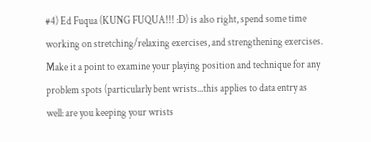#4) Ed Fuqua (KUNG FUQUA!!! :D) is also right, spend some time working on stretching/relaxing exercises, and strengthening exercises. Make it a point to examine your playing position and technique for any problem spots (particularly bent wrists...this applies to data entry as well: are you keeping your wrists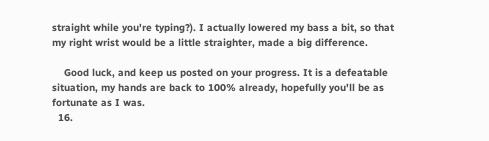straight while you're typing?). I actually lowered my bass a bit, so that my right wrist would be a little straighter, made a big difference.

    Good luck, and keep us posted on your progress. It is a defeatable situation, my hands are back to 100% already, hopefully you'll be as fortunate as I was.
  16.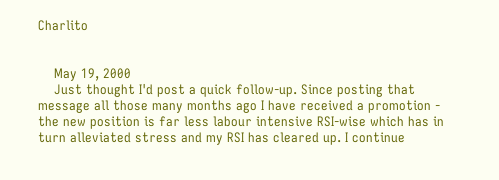Charlito


    May 19, 2000
    Just thought I'd post a quick follow-up. Since posting that message all those many months ago I have received a promotion - the new position is far less labour intensive RSI-wise which has in turn alleviated stress and my RSI has cleared up. I continue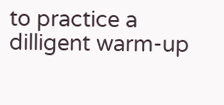to practice a dilligent warm-up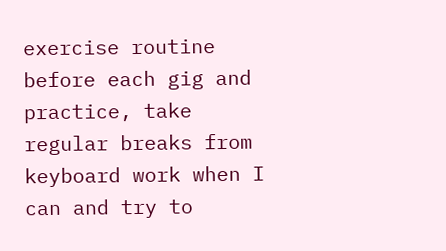exercise routine before each gig and practice, take regular breaks from keyboard work when I can and try to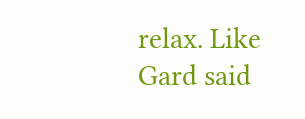relax. Like Gard said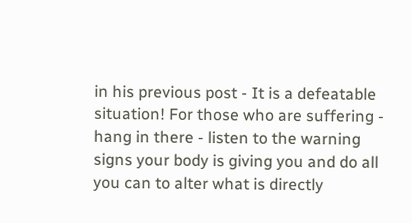in his previous post - It is a defeatable situation! For those who are suffering - hang in there - listen to the warning signs your body is giving you and do all you can to alter what is directly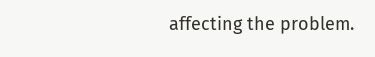affecting the problem.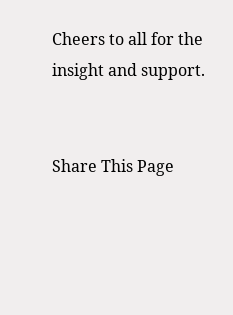Cheers to all for the insight and support.


Share This Page